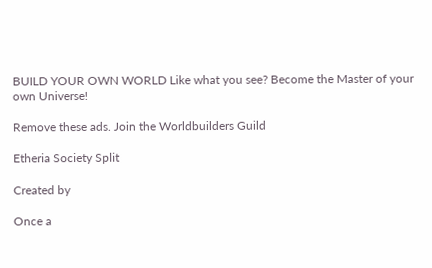BUILD YOUR OWN WORLD Like what you see? Become the Master of your own Universe!

Remove these ads. Join the Worldbuilders Guild

Etheria Society Split

Created by

Once a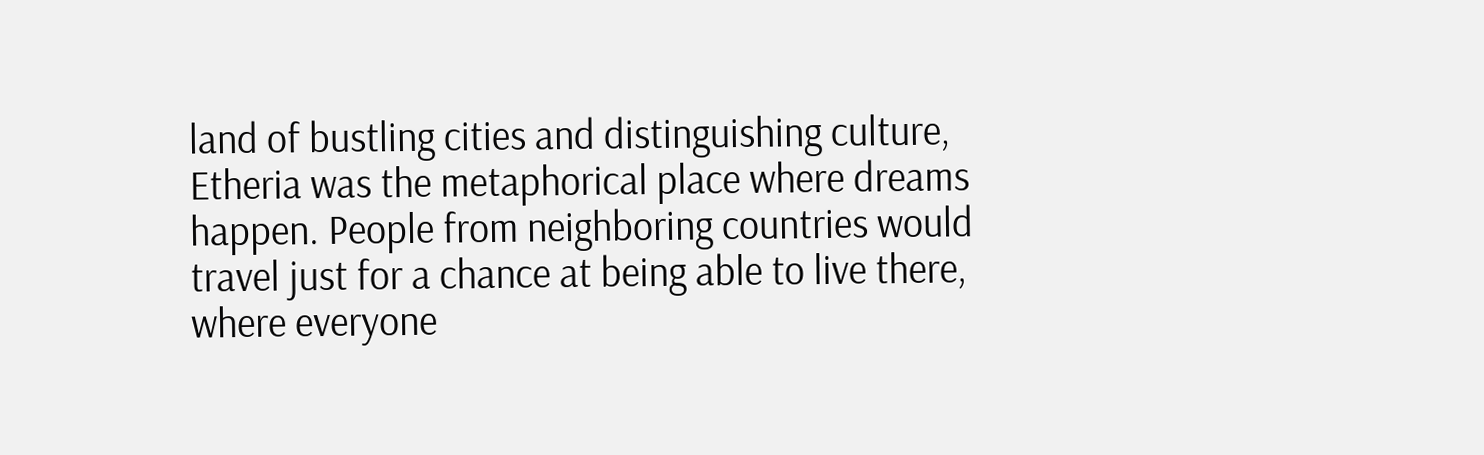land of bustling cities and distinguishing culture, Etheria was the metaphorical place where dreams happen. People from neighboring countries would travel just for a chance at being able to live there, where everyone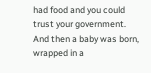had food and you could trust your government.
And then a baby was born, wrapped in a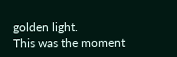golden light.
This was the moment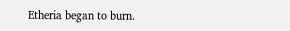Etheria began to burn.